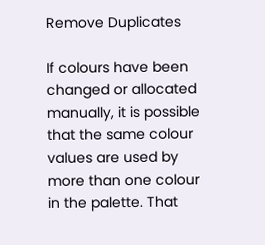Remove Duplicates

If colours have been changed or allocated manually, it is possible that the same colour values are used by more than one colour in the palette. That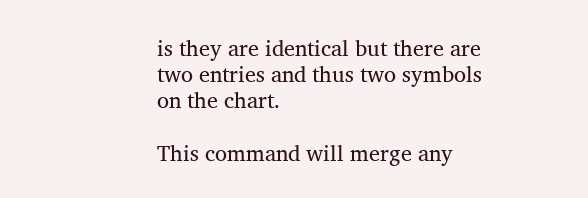is they are identical but there are two entries and thus two symbols on the chart.

This command will merge any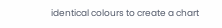identical colours to create a chart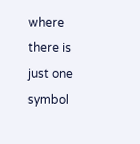where there is just one symbol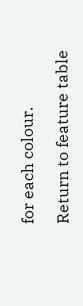for each colour.

Return to feature table